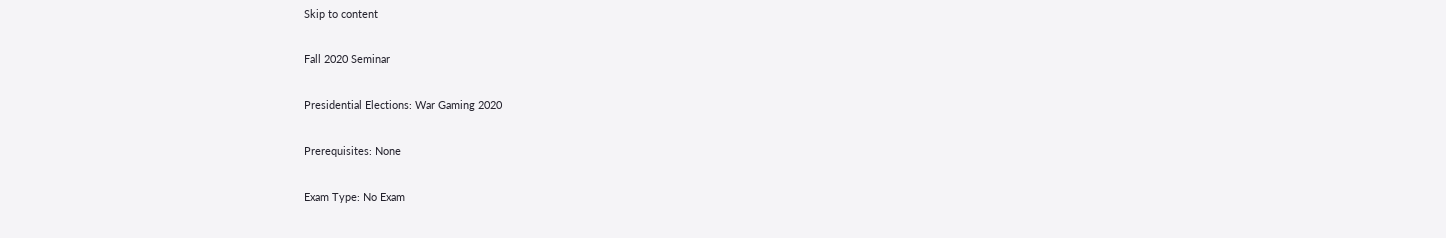Skip to content

Fall 2020 Seminar

Presidential Elections: War Gaming 2020

Prerequisites: None

Exam Type: No Exam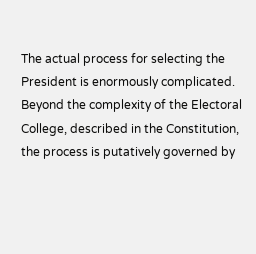The actual process for selecting the President is enormously complicated. Beyond the complexity of the Electoral College, described in the Constitution, the process is putatively governed by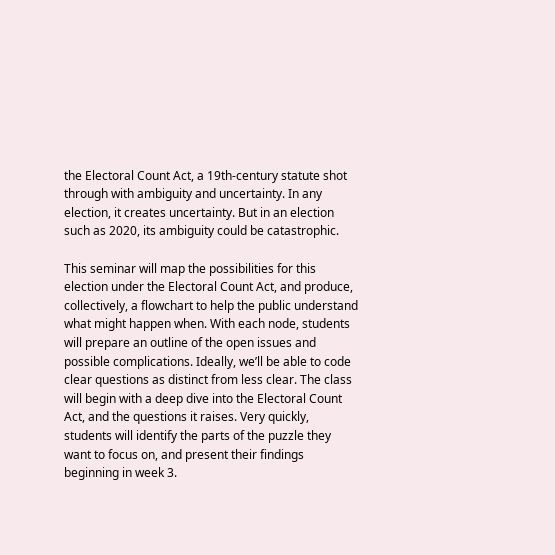the Electoral Count Act, a 19th-century statute shot through with ambiguity and uncertainty. In any election, it creates uncertainty. But in an election such as 2020, its ambiguity could be catastrophic.

This seminar will map the possibilities for this election under the Electoral Count Act, and produce, collectively, a flowchart to help the public understand what might happen when. With each node, students will prepare an outline of the open issues and possible complications. Ideally, we’ll be able to code clear questions as distinct from less clear. The class will begin with a deep dive into the Electoral Count Act, and the questions it raises. Very quickly, students will identify the parts of the puzzle they want to focus on, and present their findings beginning in week 3.